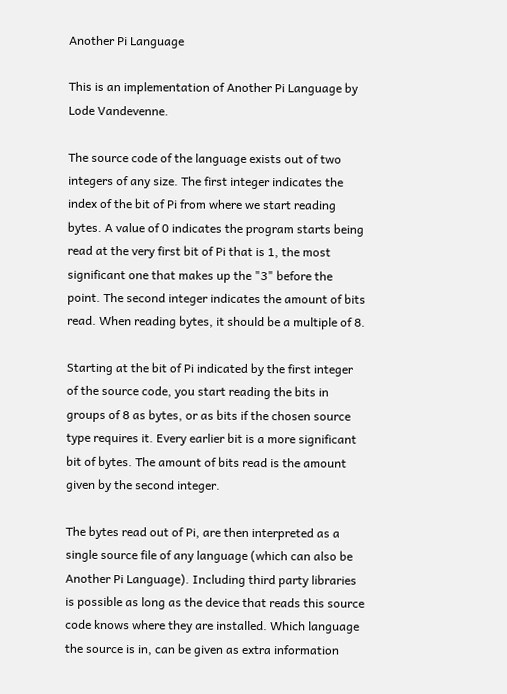Another Pi Language

This is an implementation of Another Pi Language by Lode Vandevenne.

The source code of the language exists out of two integers of any size. The first integer indicates the index of the bit of Pi from where we start reading bytes. A value of 0 indicates the program starts being read at the very first bit of Pi that is 1, the most significant one that makes up the "3" before the point. The second integer indicates the amount of bits read. When reading bytes, it should be a multiple of 8.

Starting at the bit of Pi indicated by the first integer of the source code, you start reading the bits in groups of 8 as bytes, or as bits if the chosen source type requires it. Every earlier bit is a more significant bit of bytes. The amount of bits read is the amount given by the second integer.

The bytes read out of Pi, are then interpreted as a single source file of any language (which can also be Another Pi Language). Including third party libraries is possible as long as the device that reads this source code knows where they are installed. Which language the source is in, can be given as extra information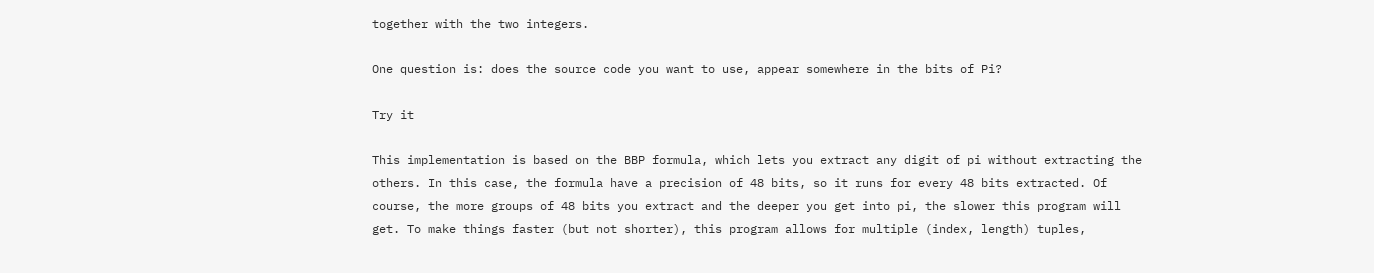together with the two integers.

One question is: does the source code you want to use, appear somewhere in the bits of Pi?

Try it

This implementation is based on the BBP formula, which lets you extract any digit of pi without extracting the others. In this case, the formula have a precision of 48 bits, so it runs for every 48 bits extracted. Of course, the more groups of 48 bits you extract and the deeper you get into pi, the slower this program will get. To make things faster (but not shorter), this program allows for multiple (index, length) tuples,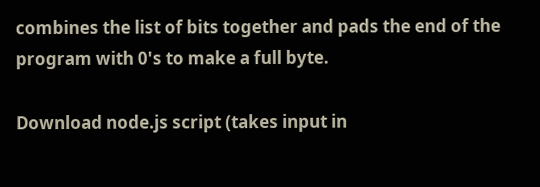combines the list of bits together and pads the end of the program with 0's to make a full byte.

Download node.js script (takes input in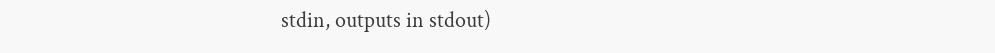stdin, outputs in stdout)